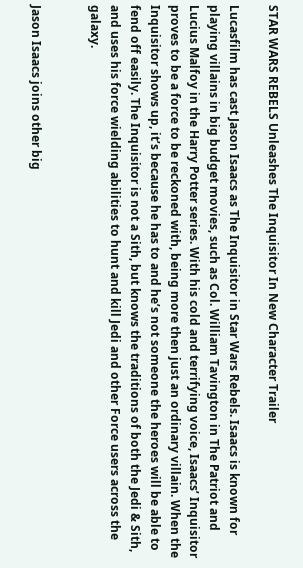STAR WARS REBELS Unleashes The Inquisitor In New Character Trailer

Lucasfilm has cast Jason Isaacs as The Inquisitor in Star Wars Rebels. Isaacs is known for playing villains in big budget movies, such as Col. William Tavington in The Patriot and Lucius Malfoy in the Harry Potter series. With his cold and terrifying voice, Isaacs’ Inquisitor proves to be a force to be reckoned with, being more then just an ordinary villain. When the Inquisitor shows up, it’s because he has to and he’s not someone the heroes will be able to fend off easily. The Inquisitor is not a Sith, but knows the traditions of both the Jedi & Sith, and uses his force wielding abilities to hunt and kill Jedi and other Force users across the galaxy.


Jason Isaacs joins other big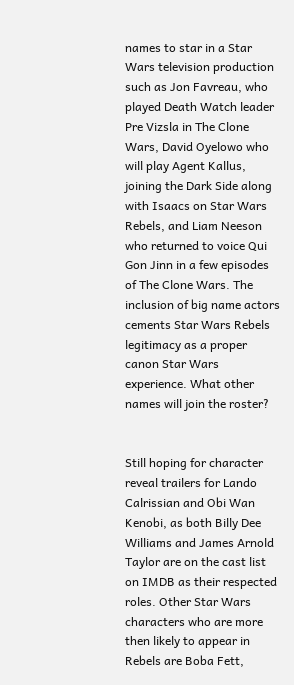names to star in a Star Wars television production such as Jon Favreau, who played Death Watch leader Pre Vizsla in The Clone Wars, David Oyelowo who will play Agent Kallus, joining the Dark Side along with Isaacs on Star Wars Rebels, and Liam Neeson who returned to voice Qui Gon Jinn in a few episodes of The Clone Wars. The inclusion of big name actors cements Star Wars Rebels legitimacy as a proper canon Star Wars experience. What other names will join the roster?


Still hoping for character reveal trailers for Lando Calrissian and Obi Wan Kenobi, as both Billy Dee Williams and James Arnold Taylor are on the cast list on IMDB as their respected roles. Other Star Wars characters who are more then likely to appear in Rebels are Boba Fett,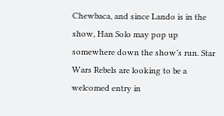Chewbaca, and since Lando is in the show, Han Solo may pop up somewhere down the show’s run. Star Wars Rebels are looking to be a welcomed entry in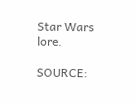Star Wars lore.

SOURCE: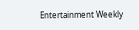Entertainment Weekly